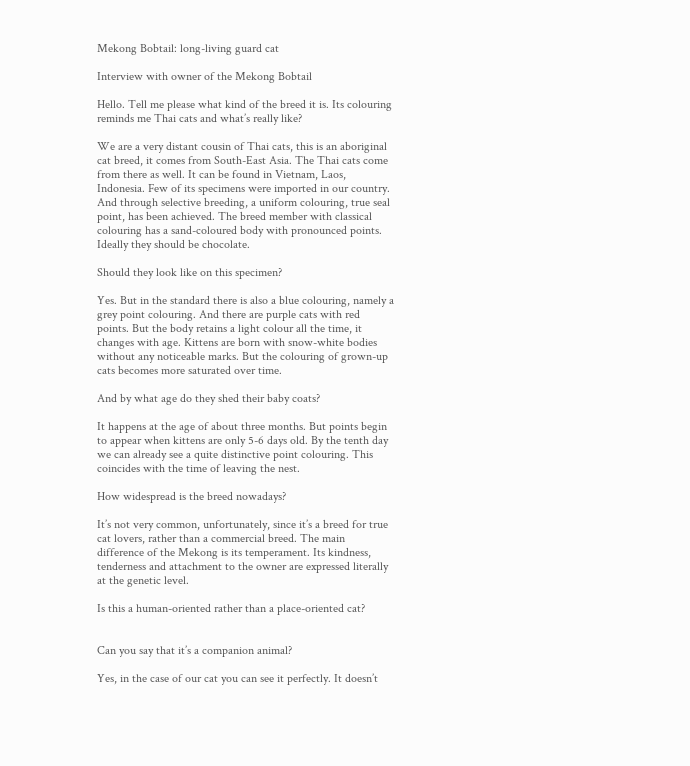Mekong Bobtail: long-living guard cat

Interview with owner of the Mekong Bobtail

Hello. Tell me please what kind of the breed it is. Its colouring reminds me Thai cats and what’s really like?

We are a very distant cousin of Thai cats, this is an aboriginal cat breed, it comes from South-East Asia. The Thai cats come from there as well. It can be found in Vietnam, Laos, Indonesia. Few of its specimens were imported in our country. And through selective breeding, a uniform colouring, true seal point, has been achieved. The breed member with classical colouring has a sand-coloured body with pronounced points. Ideally they should be chocolate.

Should they look like on this specimen?

Yes. But in the standard there is also a blue colouring, namely a grey point colouring. And there are purple cats with red points. But the body retains a light colour all the time, it changes with age. Kittens are born with snow-white bodies without any noticeable marks. But the colouring of grown-up cats becomes more saturated over time.

And by what age do they shed their baby coats?

It happens at the age of about three months. But points begin to appear when kittens are only 5-6 days old. By the tenth day we can already see a quite distinctive point colouring. This coincides with the time of leaving the nest.

How widespread is the breed nowadays?

It’s not very common, unfortunately, since it’s a breed for true cat lovers, rather than a commercial breed. The main difference of the Mekong is its temperament. Its kindness, tenderness and attachment to the owner are expressed literally at the genetic level.

Is this a human-oriented rather than a place-oriented cat?


Can you say that it’s a companion animal?

Yes, in the case of our cat you can see it perfectly. It doesn’t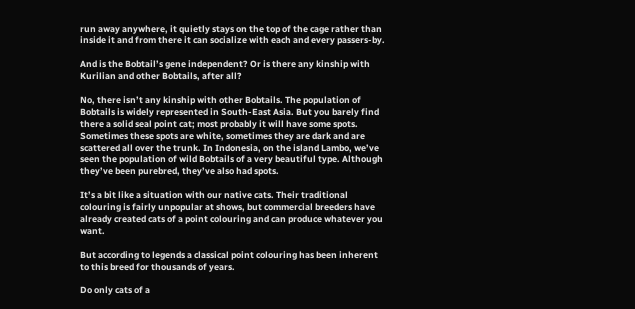run away anywhere, it quietly stays on the top of the cage rather than inside it and from there it can socialize with each and every passers-by.

And is the Bobtail’s gene independent? Or is there any kinship with Kurilian and other Bobtails, after all?

No, there isn’t any kinship with other Bobtails. The population of Bobtails is widely represented in South-East Asia. But you barely find there a solid seal point cat; most probably it will have some spots. Sometimes these spots are white, sometimes they are dark and are scattered all over the trunk. In Indonesia, on the island Lambo, we’ve seen the population of wild Bobtails of a very beautiful type. Although they’ve been purebred, they’ve also had spots.

It’s a bit like a situation with our native cats. Their traditional colouring is fairly unpopular at shows, but commercial breeders have already created cats of a point colouring and can produce whatever you want.

But according to legends a classical point colouring has been inherent to this breed for thousands of years.

Do only cats of a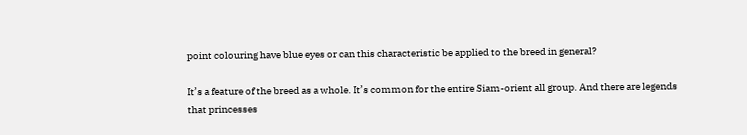point colouring have blue eyes or can this characteristic be applied to the breed in general?

It’s a feature of the breed as a whole. It’s common for the entire Siam-orient all group. And there are legends that princesses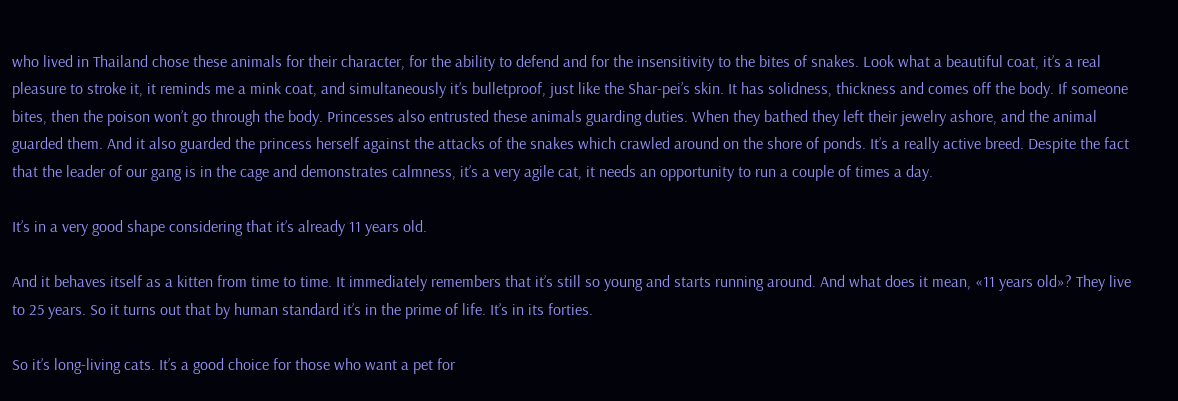who lived in Thailand chose these animals for their character, for the ability to defend and for the insensitivity to the bites of snakes. Look what a beautiful coat, it’s a real pleasure to stroke it, it reminds me a mink coat, and simultaneously it’s bulletproof, just like the Shar-pei’s skin. It has solidness, thickness and comes off the body. If someone bites, then the poison won’t go through the body. Princesses also entrusted these animals guarding duties. When they bathed they left their jewelry ashore, and the animal guarded them. And it also guarded the princess herself against the attacks of the snakes which crawled around on the shore of ponds. It’s a really active breed. Despite the fact that the leader of our gang is in the cage and demonstrates calmness, it’s a very agile cat, it needs an opportunity to run a couple of times a day.

It’s in a very good shape considering that it’s already 11 years old.

And it behaves itself as a kitten from time to time. It immediately remembers that it’s still so young and starts running around. And what does it mean, «11 years old»? They live to 25 years. So it turns out that by human standard it’s in the prime of life. It’s in its forties.

So it’s long-living cats. It’s a good choice for those who want a pet for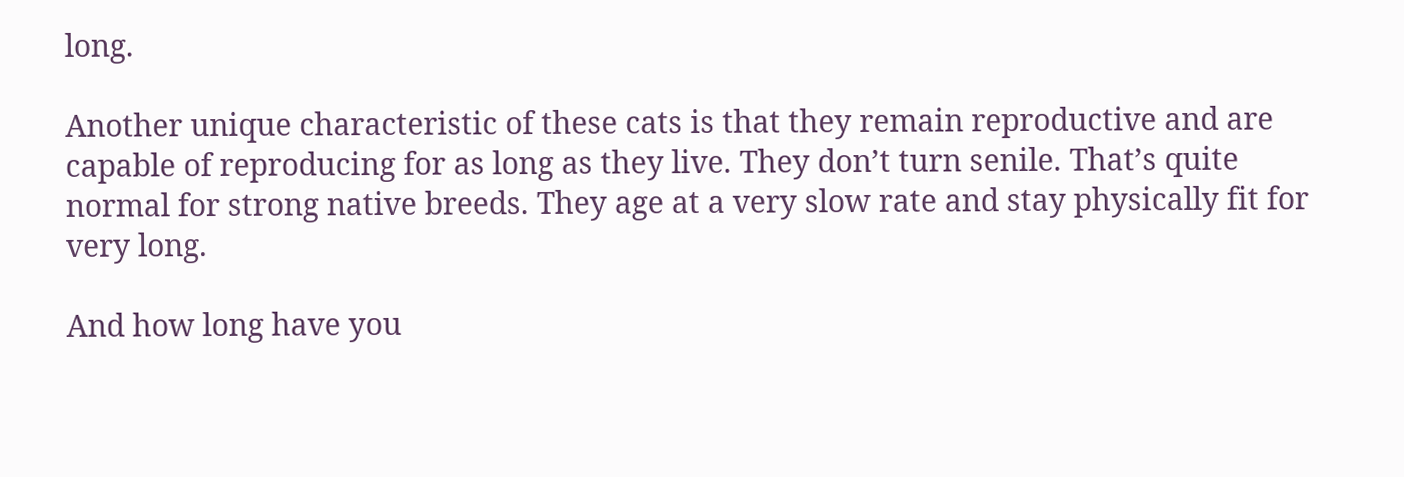long.

Another unique characteristic of these cats is that they remain reproductive and are capable of reproducing for as long as they live. They don’t turn senile. That’s quite normal for strong native breeds. They age at a very slow rate and stay physically fit for very long.

And how long have you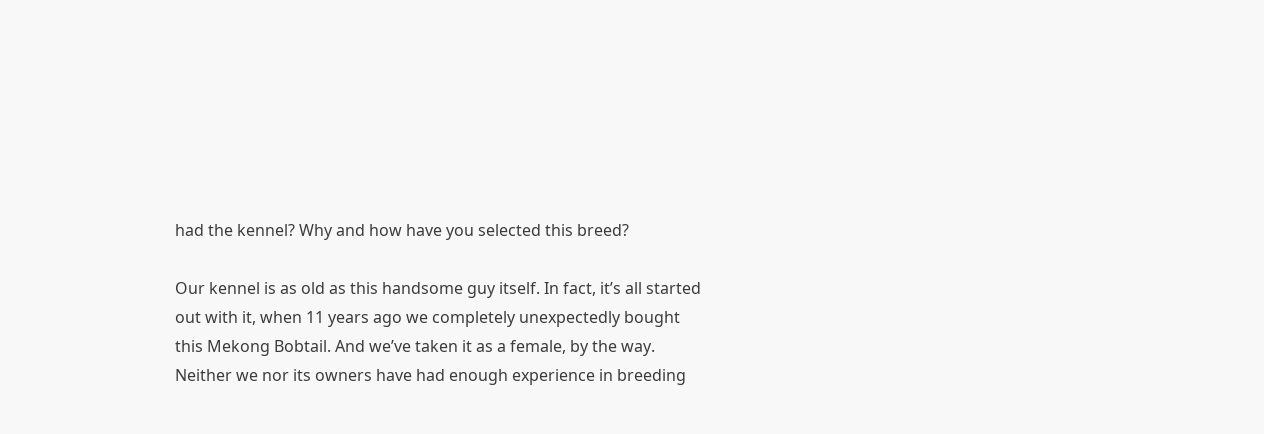had the kennel? Why and how have you selected this breed?

Our kennel is as old as this handsome guy itself. In fact, it’s all started out with it, when 11 years ago we completely unexpectedly bought this Mekong Bobtail. And we’ve taken it as a female, by the way. Neither we nor its owners have had enough experience in breeding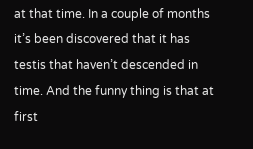at that time. In a couple of months it’s been discovered that it has testis that haven’t descended in time. And the funny thing is that at first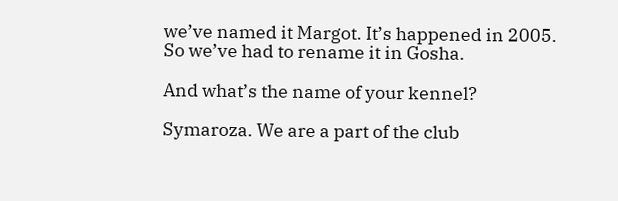we’ve named it Margot. It’s happened in 2005. So we’ve had to rename it in Gosha.

And what’s the name of your kennel?

Symaroza. We are a part of the club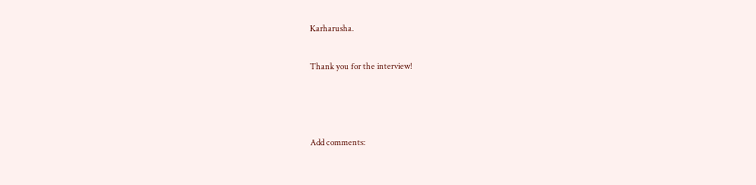Karharusha.

Thank you for the interview!



Add comments: